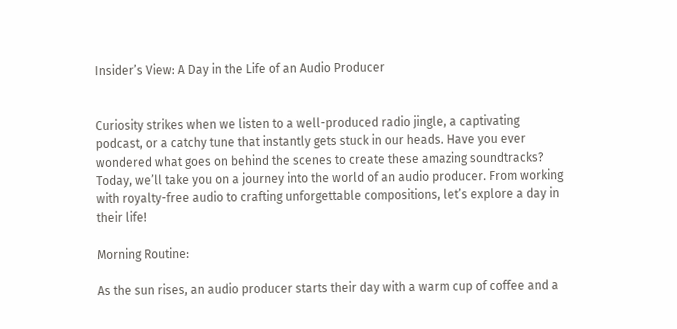Insider’s View: A Day in the Life of an Audio Producer


Curiosity strikes when we listen to a well-produced radio jingle, a captivating podcast, or a catchy tune that instantly gets stuck in our heads. Have you ever wondered what goes on behind the scenes to create these amazing soundtracks? Today, we’ll take you on a journey into the world of an audio producer. From working with royalty-free audio to crafting unforgettable compositions, let’s explore a day in their life!

Morning Routine:

As the sun rises, an audio producer starts their day with a warm cup of coffee and a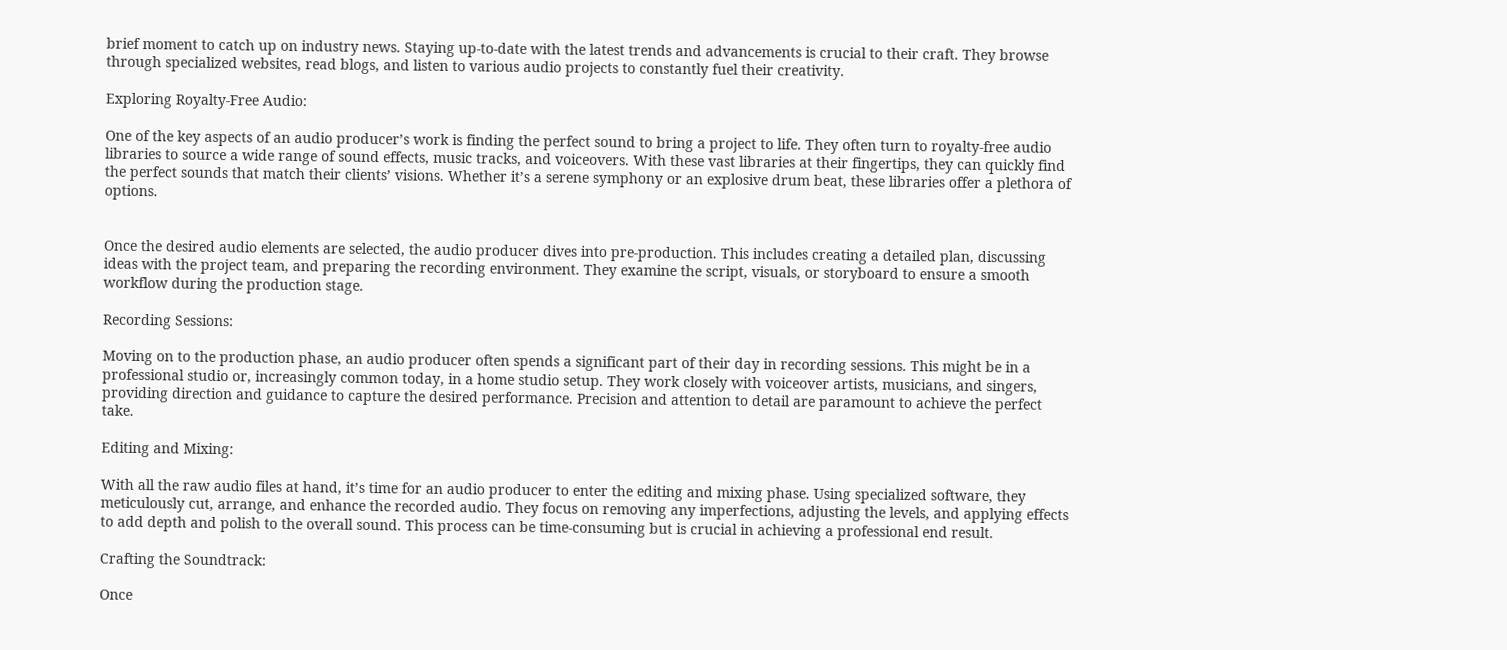brief moment to catch up on industry news. Staying up-to-date with the latest trends and advancements is crucial to their craft. They browse through specialized websites, read blogs, and listen to various audio projects to constantly fuel their creativity.

Exploring Royalty-Free Audio:

One of the key aspects of an audio producer’s work is finding the perfect sound to bring a project to life. They often turn to royalty-free audio libraries to source a wide range of sound effects, music tracks, and voiceovers. With these vast libraries at their fingertips, they can quickly find the perfect sounds that match their clients’ visions. Whether it’s a serene symphony or an explosive drum beat, these libraries offer a plethora of options.


Once the desired audio elements are selected, the audio producer dives into pre-production. This includes creating a detailed plan, discussing ideas with the project team, and preparing the recording environment. They examine the script, visuals, or storyboard to ensure a smooth workflow during the production stage.

Recording Sessions:

Moving on to the production phase, an audio producer often spends a significant part of their day in recording sessions. This might be in a professional studio or, increasingly common today, in a home studio setup. They work closely with voiceover artists, musicians, and singers, providing direction and guidance to capture the desired performance. Precision and attention to detail are paramount to achieve the perfect take.

Editing and Mixing:

With all the raw audio files at hand, it’s time for an audio producer to enter the editing and mixing phase. Using specialized software, they meticulously cut, arrange, and enhance the recorded audio. They focus on removing any imperfections, adjusting the levels, and applying effects to add depth and polish to the overall sound. This process can be time-consuming but is crucial in achieving a professional end result.

Crafting the Soundtrack:

Once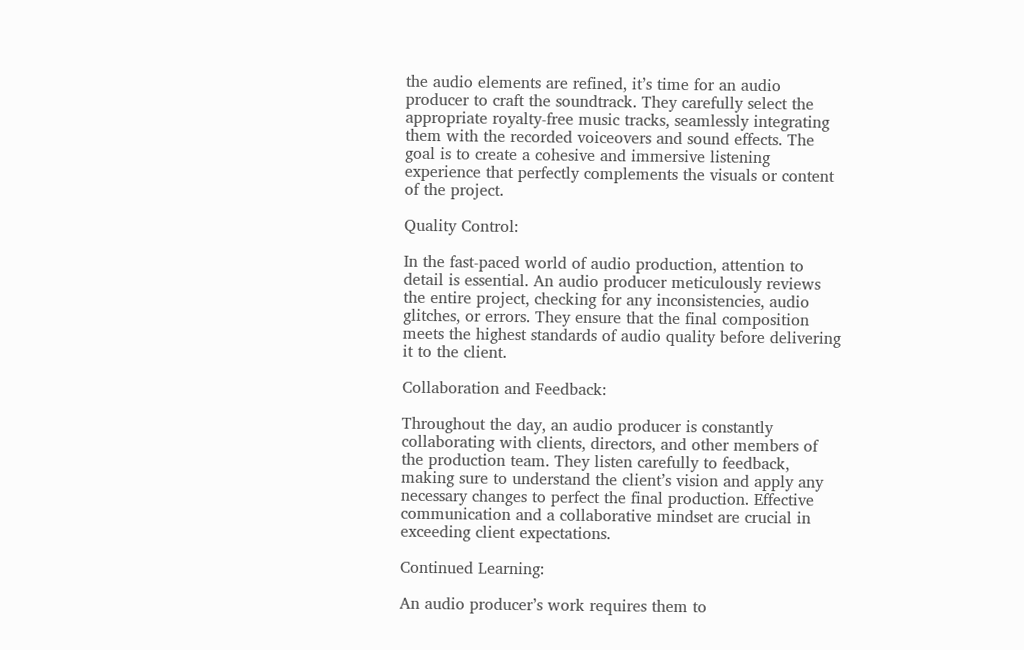the audio elements are refined, it’s time for an audio producer to craft the soundtrack. They carefully select the appropriate royalty-free music tracks, seamlessly integrating them with the recorded voiceovers and sound effects. The goal is to create a cohesive and immersive listening experience that perfectly complements the visuals or content of the project.

Quality Control:

In the fast-paced world of audio production, attention to detail is essential. An audio producer meticulously reviews the entire project, checking for any inconsistencies, audio glitches, or errors. They ensure that the final composition meets the highest standards of audio quality before delivering it to the client.

Collaboration and Feedback:

Throughout the day, an audio producer is constantly collaborating with clients, directors, and other members of the production team. They listen carefully to feedback, making sure to understand the client’s vision and apply any necessary changes to perfect the final production. Effective communication and a collaborative mindset are crucial in exceeding client expectations.

Continued Learning:

An audio producer’s work requires them to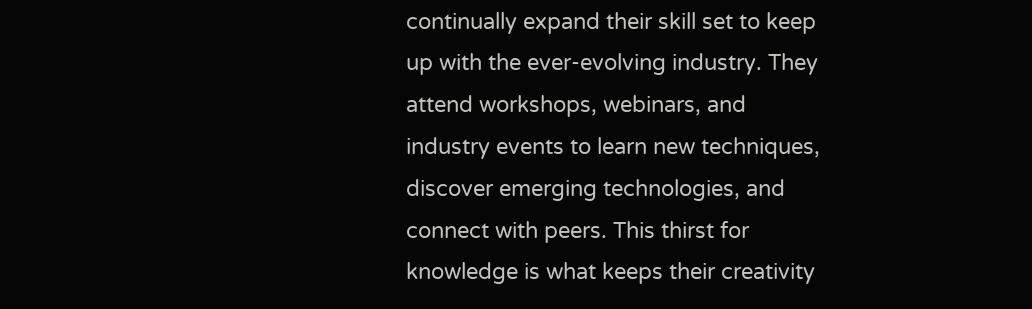continually expand their skill set to keep up with the ever-evolving industry. They attend workshops, webinars, and industry events to learn new techniques, discover emerging technologies, and connect with peers. This thirst for knowledge is what keeps their creativity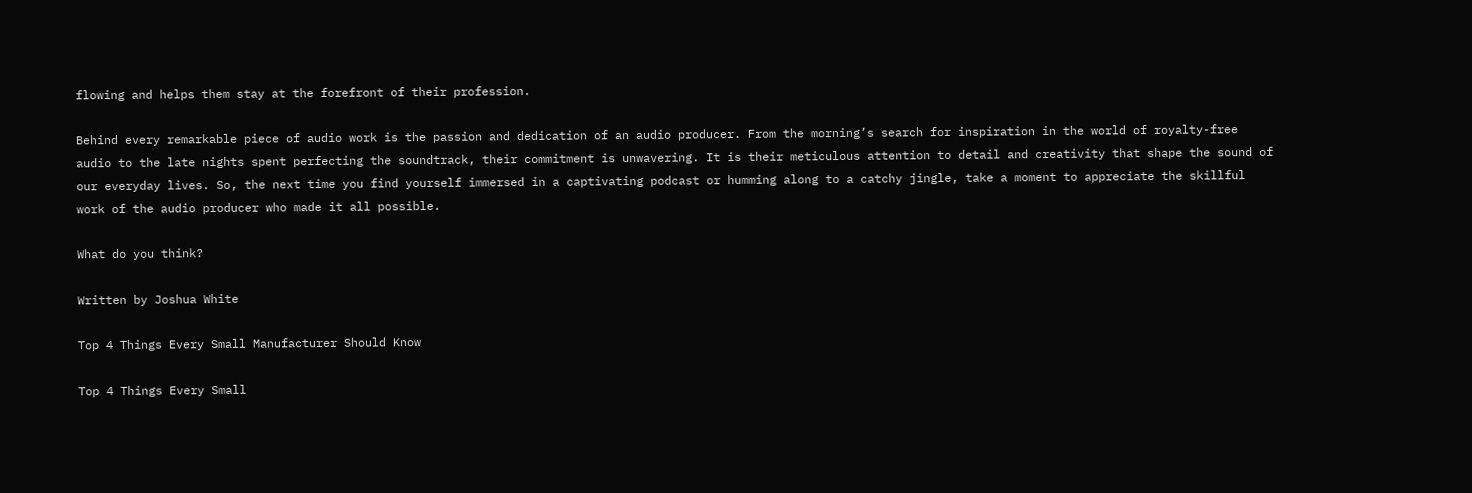flowing and helps them stay at the forefront of their profession.

Behind every remarkable piece of audio work is the passion and dedication of an audio producer. From the morning’s search for inspiration in the world of royalty-free audio to the late nights spent perfecting the soundtrack, their commitment is unwavering. It is their meticulous attention to detail and creativity that shape the sound of our everyday lives. So, the next time you find yourself immersed in a captivating podcast or humming along to a catchy jingle, take a moment to appreciate the skillful work of the audio producer who made it all possible.

What do you think?

Written by Joshua White

Top 4 Things Every Small Manufacturer Should Know

Top 4 Things Every Small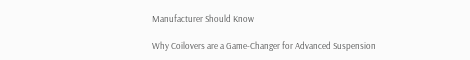Manufacturer Should Know

Why Coilovers are a Game-Changer for Advanced Suspension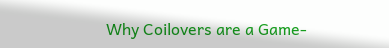Why Coilovers are a Game-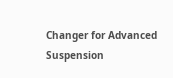Changer for Advanced Suspension